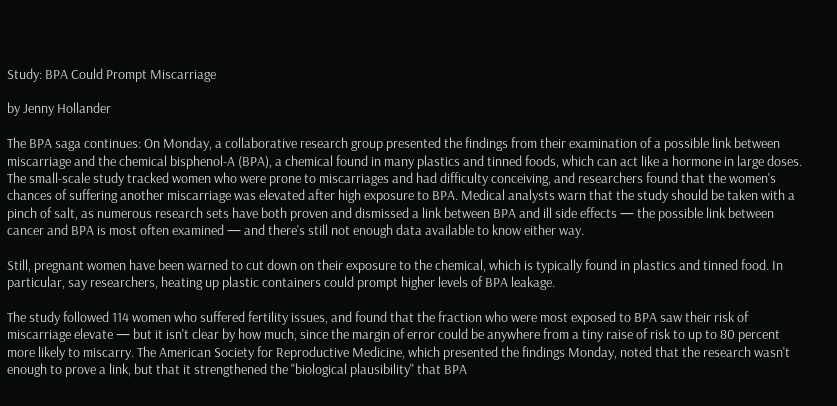Study: BPA Could Prompt Miscarriage

by Jenny Hollander

The BPA saga continues: On Monday, a collaborative research group presented the findings from their examination of a possible link between miscarriage and the chemical bisphenol-A (BPA), a chemical found in many plastics and tinned foods, which can act like a hormone in large doses. The small-scale study tracked women who were prone to miscarriages and had difficulty conceiving, and researchers found that the women's chances of suffering another miscarriage was elevated after high exposure to BPA. Medical analysts warn that the study should be taken with a pinch of salt, as numerous research sets have both proven and dismissed a link between BPA and ill side effects — the possible link between cancer and BPA is most often examined — and there's still not enough data available to know either way.

Still, pregnant women have been warned to cut down on their exposure to the chemical, which is typically found in plastics and tinned food. In particular, say researchers, heating up plastic containers could prompt higher levels of BPA leakage.

The study followed 114 women who suffered fertility issues, and found that the fraction who were most exposed to BPA saw their risk of miscarriage elevate — but it isn't clear by how much, since the margin of error could be anywhere from a tiny raise of risk to up to 80 percent more likely to miscarry. The American Society for Reproductive Medicine, which presented the findings Monday, noted that the research wasn't enough to prove a link, but that it strengthened the "biological plausibility" that BPA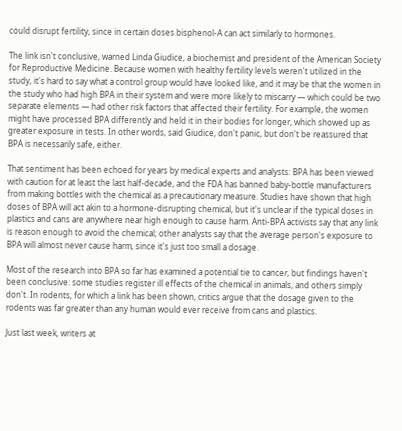could disrupt fertility, since in certain doses bisphenol-A can act similarly to hormones.

The link isn't conclusive, warned Linda Giudice, a biochemist and president of the American Society for Reproductive Medicine. Because women with healthy fertility levels weren't utilized in the study, it's hard to say what a control group would have looked like, and it may be that the women in the study who had high BPA in their system and were more likely to miscarry — which could be two separate elements — had other risk factors that affected their fertility. For example, the women might have processed BPA differently and held it in their bodies for longer, which showed up as greater exposure in tests. In other words, said Giudice, don't panic, but don't be reassured that BPA is necessarily safe, either.

That sentiment has been echoed for years by medical experts and analysts: BPA has been viewed with caution for at least the last half-decade, and the FDA has banned baby-bottle manufacturers from making bottles with the chemical as a precautionary measure. Studies have shown that high doses of BPA will act akin to a hormone-disrupting chemical, but it's unclear if the typical doses in plastics and cans are anywhere near high enough to cause harm. Anti-BPA activists say that any link is reason enough to avoid the chemical; other analysts say that the average person's exposure to BPA will almost never cause harm, since it's just too small a dosage.

Most of the research into BPA so far has examined a potential tie to cancer, but findings haven't been conclusive: some studies register ill effects of the chemical in animals, and others simply don't. In rodents, for which a link has been shown, critics argue that the dosage given to the rodents was far greater than any human would ever receive from cans and plastics.

Just last week, writers at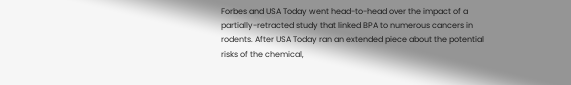Forbes and USA Today went head-to-head over the impact of a partially-retracted study that linked BPA to numerous cancers in rodents. After USA Today ran an extended piece about the potential risks of the chemical,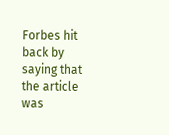Forbes hit back by saying that the article was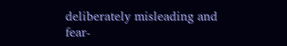deliberately misleading and fear-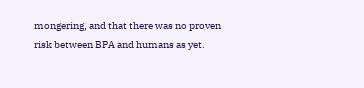mongering, and that there was no proven risk between BPA and humans as yet.